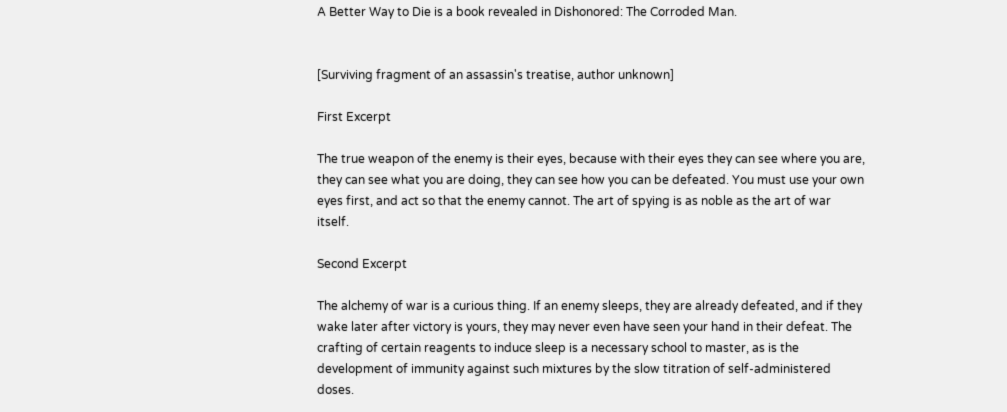A Better Way to Die is a book revealed in Dishonored: The Corroded Man.


[Surviving fragment of an assassin's treatise, author unknown]

First Excerpt

The true weapon of the enemy is their eyes, because with their eyes they can see where you are, they can see what you are doing, they can see how you can be defeated. You must use your own eyes first, and act so that the enemy cannot. The art of spying is as noble as the art of war itself.

Second Excerpt

The alchemy of war is a curious thing. If an enemy sleeps, they are already defeated, and if they wake later after victory is yours, they may never even have seen your hand in their defeat. The crafting of certain reagents to induce sleep is a necessary school to master, as is the development of immunity against such mixtures by the slow titration of self-administered doses.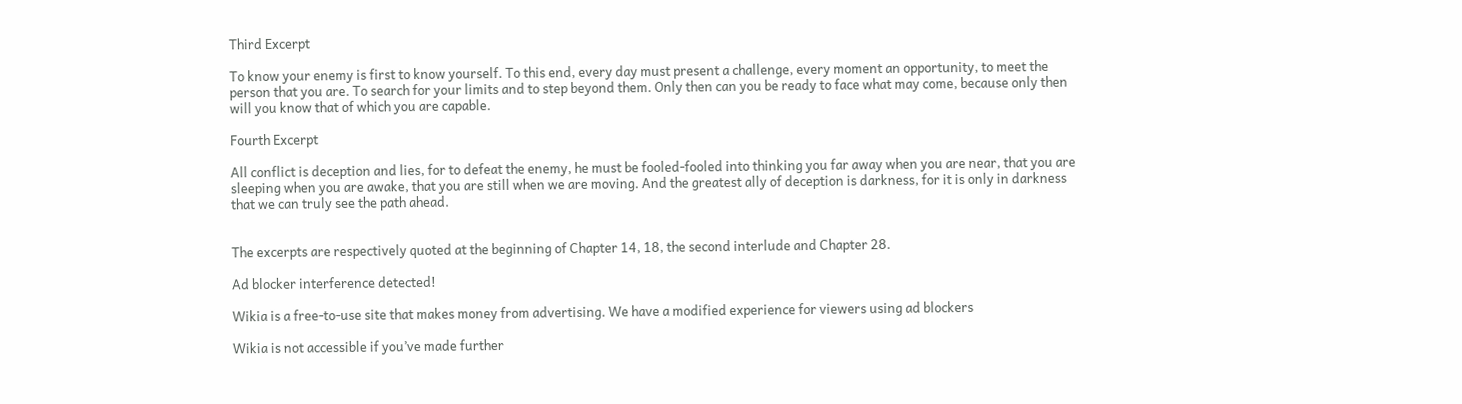Third Excerpt

To know your enemy is first to know yourself. To this end, every day must present a challenge, every moment an opportunity, to meet the person that you are. To search for your limits and to step beyond them. Only then can you be ready to face what may come, because only then will you know that of which you are capable.

Fourth Excerpt

All conflict is deception and lies, for to defeat the enemy, he must be fooled-fooled into thinking you far away when you are near, that you are sleeping when you are awake, that you are still when we are moving. And the greatest ally of deception is darkness, for it is only in darkness that we can truly see the path ahead.


The excerpts are respectively quoted at the beginning of Chapter 14, 18, the second interlude and Chapter 28.

Ad blocker interference detected!

Wikia is a free-to-use site that makes money from advertising. We have a modified experience for viewers using ad blockers

Wikia is not accessible if you’ve made further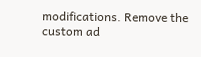modifications. Remove the custom ad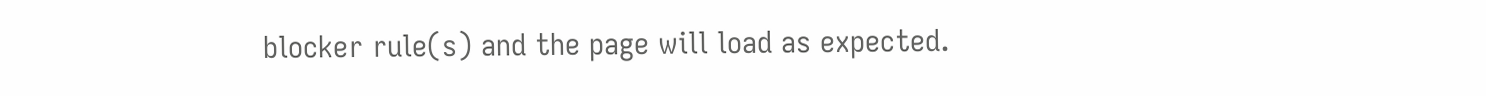blocker rule(s) and the page will load as expected.